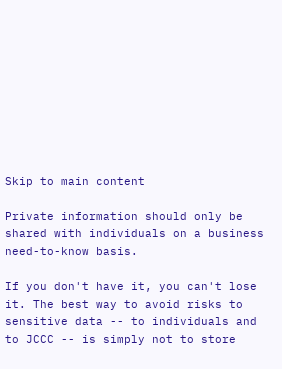Skip to main content

Private information should only be shared with individuals on a business need-to-know basis.

If you don't have it, you can't lose it. The best way to avoid risks to sensitive data -- to individuals and to JCCC -- is simply not to store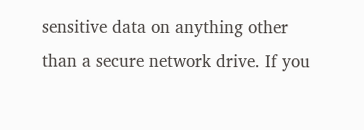sensitive data on anything other than a secure network drive. If you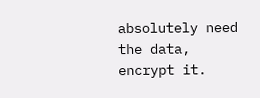absolutely need the data, encrypt it.